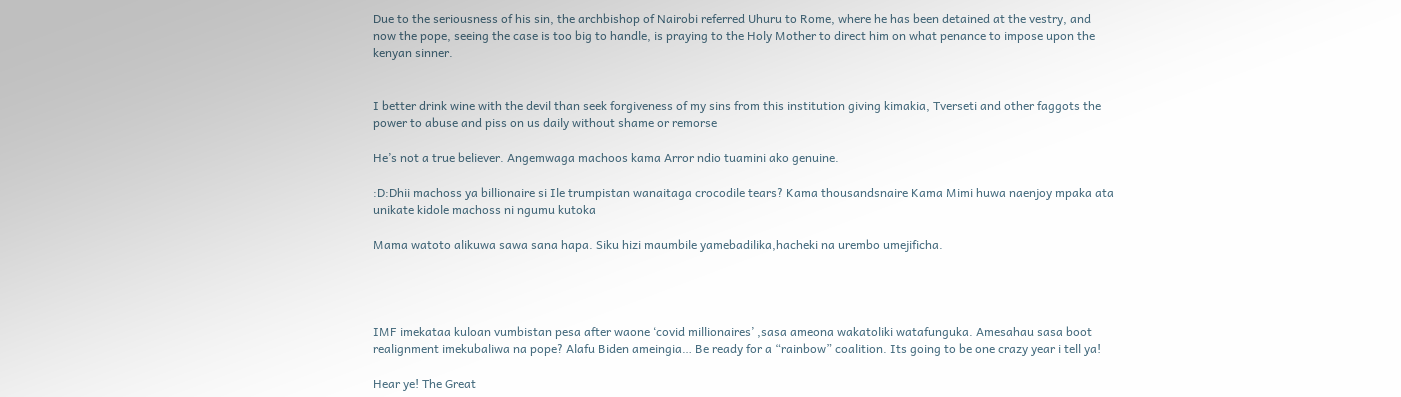Due to the seriousness of his sin, the archbishop of Nairobi referred Uhuru to Rome, where he has been detained at the vestry, and now the pope, seeing the case is too big to handle, is praying to the Holy Mother to direct him on what penance to impose upon the kenyan sinner.


I better drink wine with the devil than seek forgiveness of my sins from this institution giving kimakia, Tverseti and other faggots the power to abuse and piss on us daily without shame or remorse

He’s not a true believer. Angemwaga machoos kama Arror ndio tuamini ako genuine.

:D:Dhii machoss ya billionaire si Ile trumpistan wanaitaga crocodile tears? Kama thousandsnaire Kama Mimi huwa naenjoy mpaka ata unikate kidole machoss ni ngumu kutoka

Mama watoto alikuwa sawa sana hapa. Siku hizi maumbile yamebadilika,hacheki na urembo umejificha.




IMF imekataa kuloan vumbistan pesa after waone ‘covid millionaires’ ,sasa ameona wakatoliki watafunguka. Amesahau sasa boot realignment imekubaliwa na pope? Alafu Biden ameingia… Be ready for a “rainbow” coalition. Its going to be one crazy year i tell ya!

Hear ye! The Great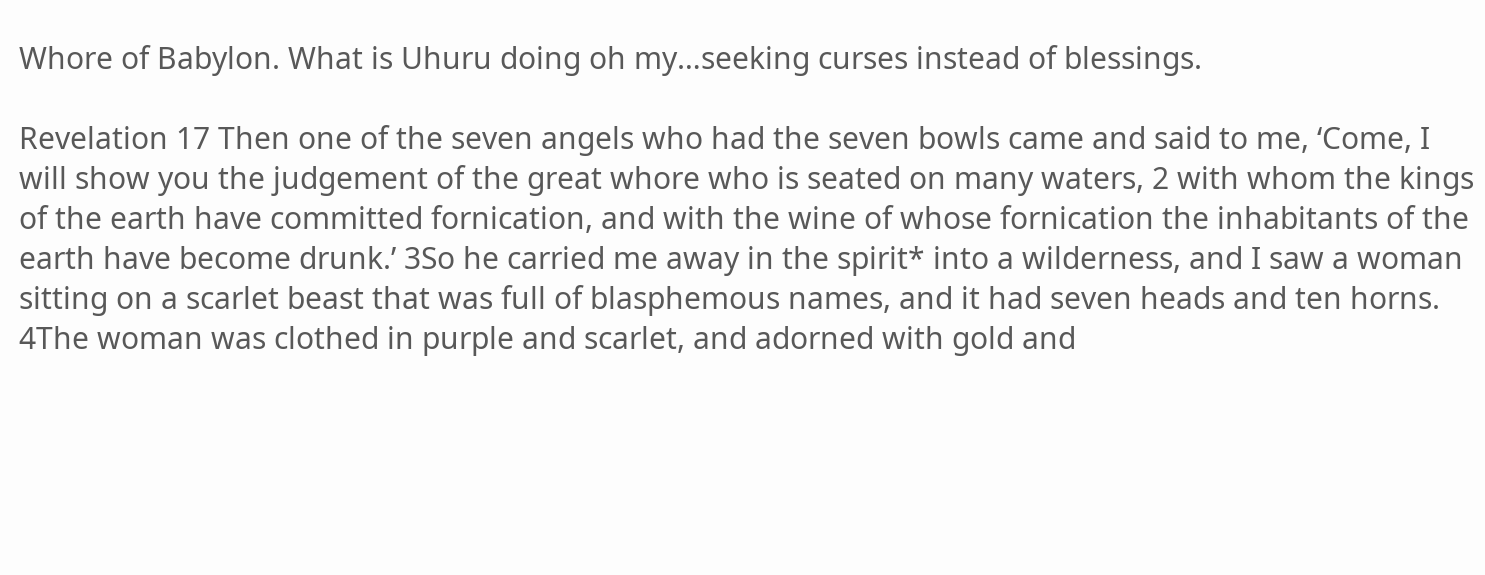Whore of Babylon. What is Uhuru doing oh my…seeking curses instead of blessings.

Revelation 17 Then one of the seven angels who had the seven bowls came and said to me, ‘Come, I will show you the judgement of the great whore who is seated on many waters, 2 with whom the kings of the earth have committed fornication, and with the wine of whose fornication the inhabitants of the earth have become drunk.’ 3So he carried me away in the spirit* into a wilderness, and I saw a woman sitting on a scarlet beast that was full of blasphemous names, and it had seven heads and ten horns. 4The woman was clothed in purple and scarlet, and adorned with gold and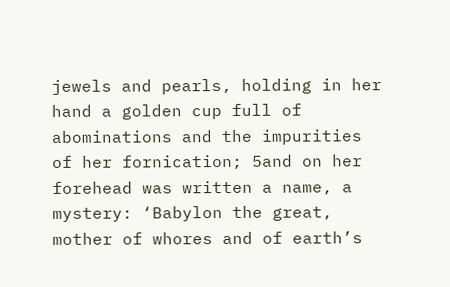jewels and pearls, holding in her hand a golden cup full of abominations and the impurities of her fornication; 5and on her forehead was written a name, a mystery: ‘Babylon the great, mother of whores and of earth’s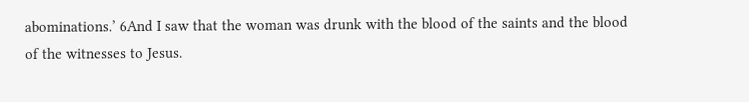abominations.’ 6And I saw that the woman was drunk with the blood of the saints and the blood of the witnesses to Jesus.